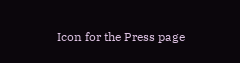Icon for the Press page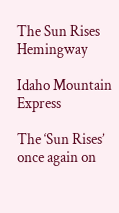The Sun Rises Hemingway

Idaho Mountain Express

The ‘Sun Rises’ once again on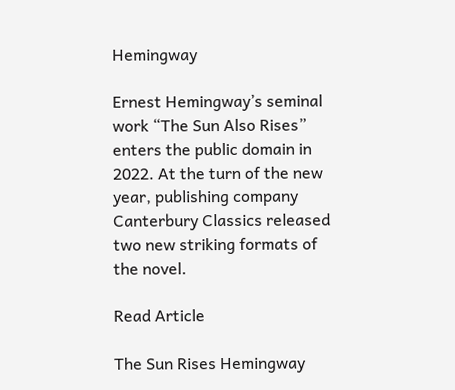Hemingway

Ernest Hemingway’s seminal work “The Sun Also Rises” enters the public domain in 2022. At the turn of the new year, publishing company Canterbury Classics released two new striking formats of the novel.

Read Article

The Sun Rises Hemingway